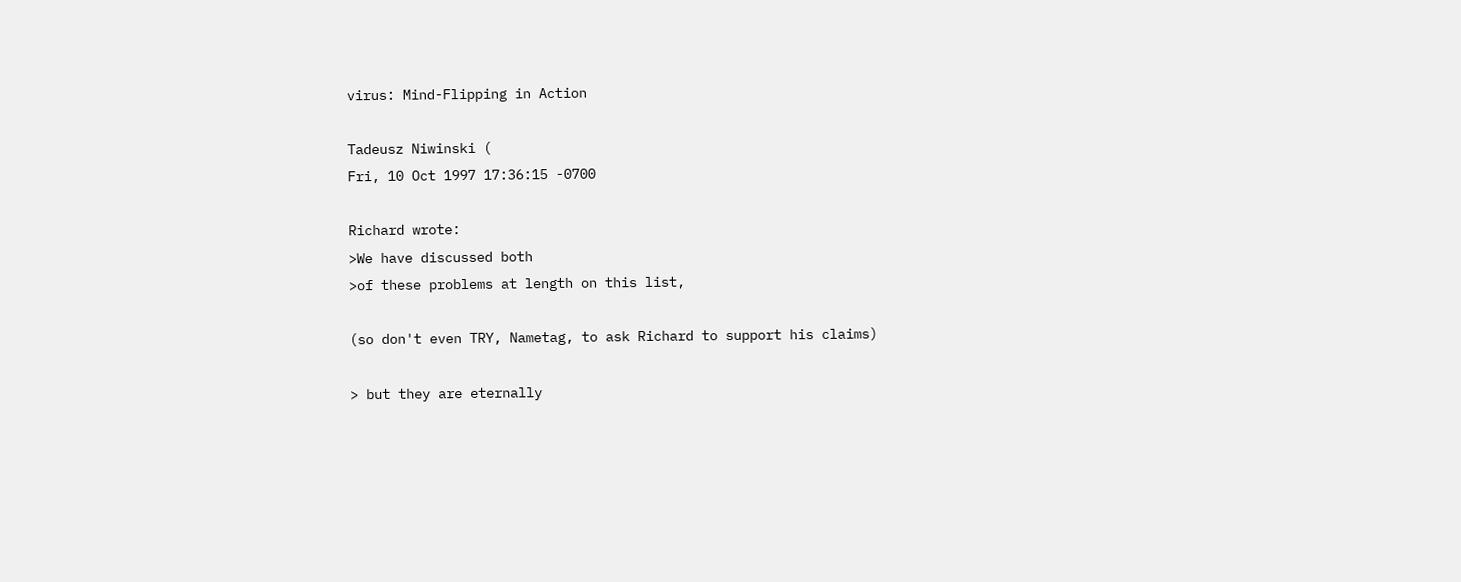virus: Mind-Flipping in Action

Tadeusz Niwinski (
Fri, 10 Oct 1997 17:36:15 -0700

Richard wrote:
>We have discussed both
>of these problems at length on this list,

(so don't even TRY, Nametag, to ask Richard to support his claims)

> but they are eternally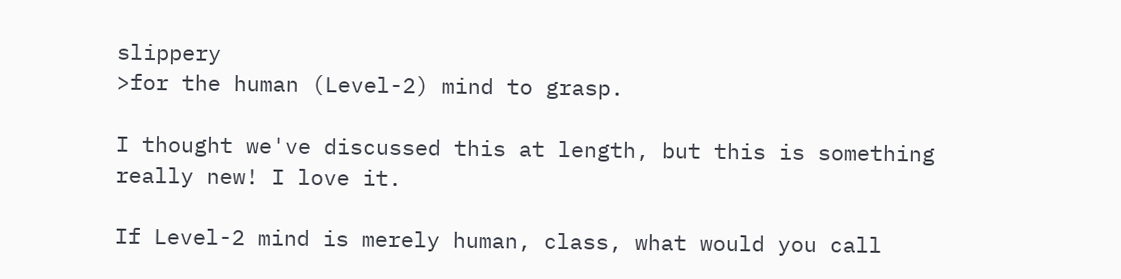slippery
>for the human (Level-2) mind to grasp.

I thought we've discussed this at length, but this is something
really new! I love it.

If Level-2 mind is merely human, class, what would you call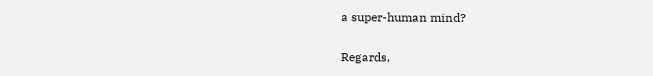a super-human mind?

Regards,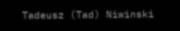Tadeusz (Tad) Niwinski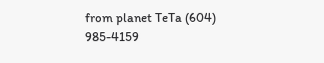from planet TeTa (604) 985-4159